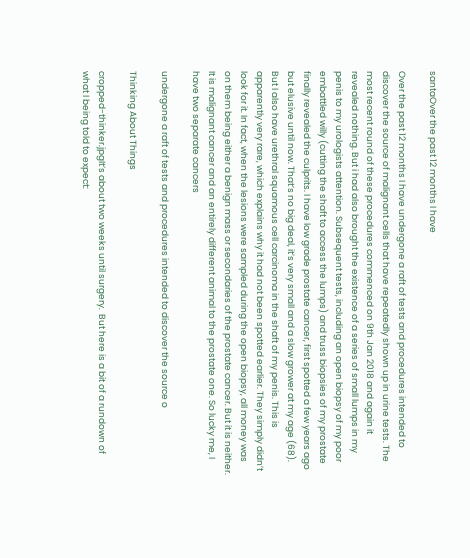santaOver the past 12 months I have

Over the past 12 months I have undergone a raft of tests and procedures intended to discover the source of malignant cells that have repeatedly shown up in urine tests. The most recent round of these procedures commenced on 9th Jan 2018 and again it revealed nothing. But i had also brought the existence of a series of small lumps in my penis to my urologists attention. Subsequent tests, including an open biopsy of my poor embattled willy (cutting the shaft to access the lumps) and truss biopsies of my prostate finally revealed the culprits. I have low grade prostate cancer, first spotted a few years ago but elusive until now. That’s no big deal, it’s very small and a slow grower at my age (68). But I also have urethral squamous cell carcinoma in the shaft of my penis. This is apparently very rare, which explains why it had not been spotted earlier. They simply didn’t look for it. In fact, when the lesions were sampled during the open biopsy, all money was on them being either a benign mass or secondaries of the prostate cancer. But it is neither. It is malignant cancer and an entirely different animal to the prostate one. So lucky me, I have two separate cancers

undergone a raft of tests and procedures intended to discover the source o

Thinking About Things

cropped-thinker.jpgIt’s about two weeks until surgery.  But here is a bit of a rundown of what I being told to expect: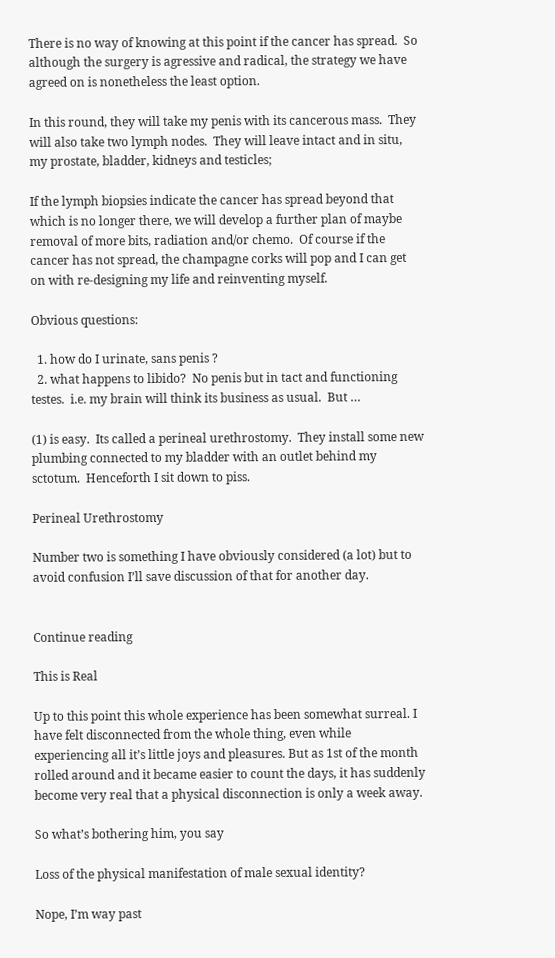There is no way of knowing at this point if the cancer has spread.  So although the surgery is agressive and radical, the strategy we have agreed on is nonetheless the least option.

In this round, they will take my penis with its cancerous mass.  They will also take two lymph nodes.  They will leave intact and in situ, my prostate, bladder, kidneys and testicles;

If the lymph biopsies indicate the cancer has spread beyond that which is no longer there, we will develop a further plan of maybe removal of more bits, radiation and/or chemo.  Of course if the cancer has not spread, the champagne corks will pop and I can get on with re-designing my life and reinventing myself.

Obvious questions:

  1. how do I urinate, sans penis ?
  2. what happens to libido?  No penis but in tact and functioning testes.  i.e. my brain will think its business as usual.  But …

(1) is easy.  Its called a perineal urethrostomy.  They install some new plumbing connected to my bladder with an outlet behind my sctotum.  Henceforth I sit down to piss.

Perineal Urethrostomy

Number two is something I have obviously considered (a lot) but to avoid confusion I’ll save discussion of that for another day.


Continue reading

This is Real

Up to this point this whole experience has been somewhat surreal. I have felt disconnected from the whole thing, even while experiencing all it’s little joys and pleasures. But as 1st of the month rolled around and it became easier to count the days, it has suddenly become very real that a physical disconnection is only a week away.

So what’s bothering him, you say

Loss of the physical manifestation of male sexual identity?

Nope, I’m way past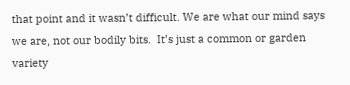that point and it wasn’t difficult. We are what our mind says we are, not our bodily bits.  It’s just a common or garden variety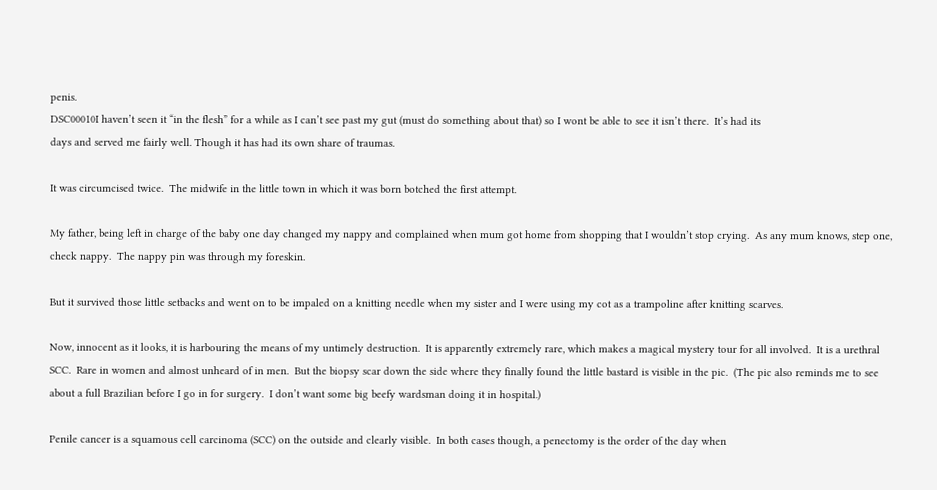penis.
DSC00010I haven’t seen it “in the flesh” for a while as I can’t see past my gut (must do something about that) so I wont be able to see it isn’t there.  It’s had its
days and served me fairly well. Though it has had its own share of traumas.

It was circumcised twice.  The midwife in the little town in which it was born botched the first attempt.

My father, being left in charge of the baby one day changed my nappy and complained when mum got home from shopping that I wouldn’t stop crying.  As any mum knows, step one, check nappy.  The nappy pin was through my foreskin.

But it survived those little setbacks and went on to be impaled on a knitting needle when my sister and I were using my cot as a trampoline after knitting scarves.

Now, innocent as it looks, it is harbouring the means of my untimely destruction.  It is apparently extremely rare, which makes a magical mystery tour for all involved.  It is a urethral SCC.  Rare in women and almost unheard of in men.  But the biopsy scar down the side where they finally found the little bastard is visible in the pic.  (The pic also reminds me to see about a full Brazilian before I go in for surgery.  I don’t want some big beefy wardsman doing it in hospital.)

Penile cancer is a squamous cell carcinoma (SCC) on the outside and clearly visible.  In both cases though, a penectomy is the order of the day when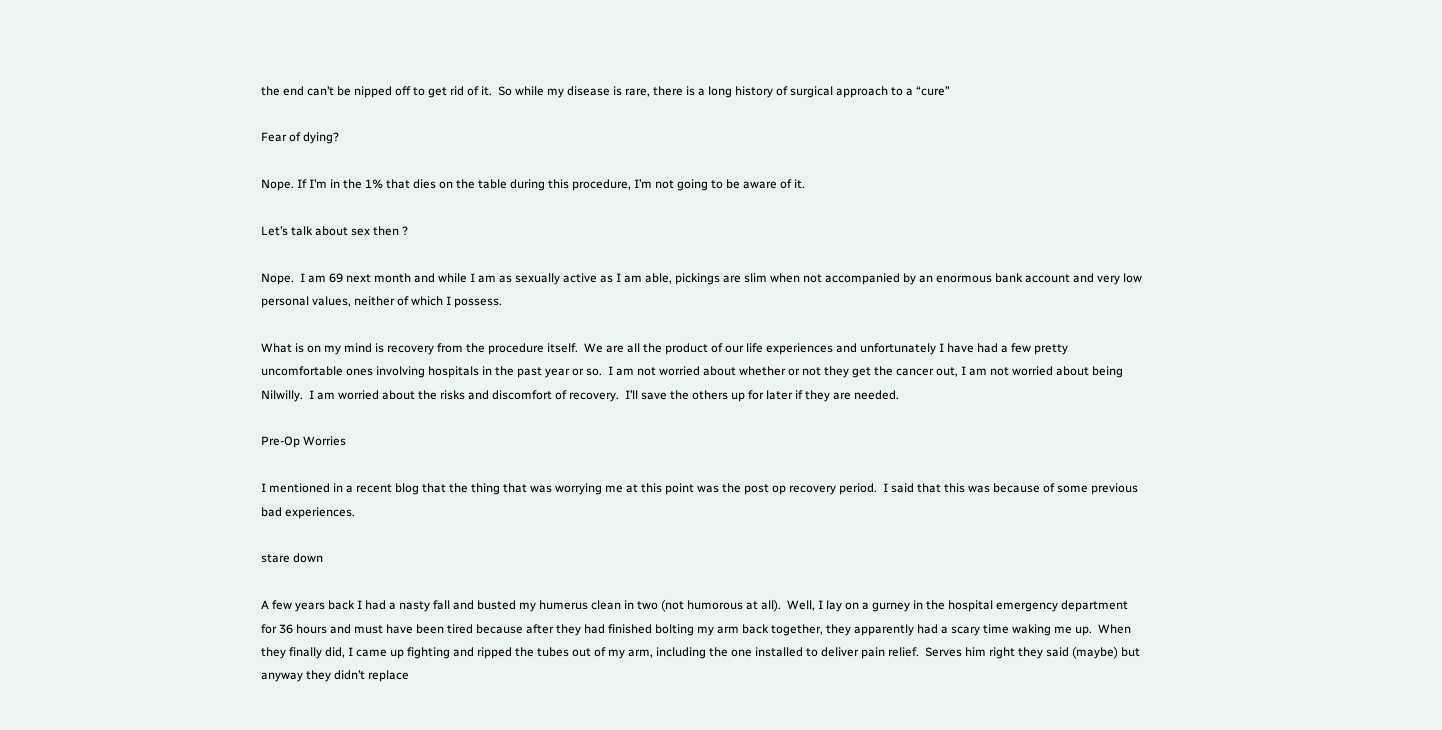the end can’t be nipped off to get rid of it.  So while my disease is rare, there is a long history of surgical approach to a “cure”

Fear of dying?

Nope. If I’m in the 1% that dies on the table during this procedure, I’m not going to be aware of it.

Let’s talk about sex then ?

Nope.  I am 69 next month and while I am as sexually active as I am able, pickings are slim when not accompanied by an enormous bank account and very low personal values, neither of which I possess.

What is on my mind is recovery from the procedure itself.  We are all the product of our life experiences and unfortunately I have had a few pretty uncomfortable ones involving hospitals in the past year or so.  I am not worried about whether or not they get the cancer out, I am not worried about being Nilwilly.  I am worried about the risks and discomfort of recovery.  I’ll save the others up for later if they are needed.

Pre-Op Worries

I mentioned in a recent blog that the thing that was worrying me at this point was the post op recovery period.  I said that this was because of some previous bad experiences.

stare down

A few years back I had a nasty fall and busted my humerus clean in two (not humorous at all).  Well, I lay on a gurney in the hospital emergency department for 36 hours and must have been tired because after they had finished bolting my arm back together, they apparently had a scary time waking me up.  When they finally did, I came up fighting and ripped the tubes out of my arm, including the one installed to deliver pain relief.  Serves him right they said (maybe) but anyway they didn’t replace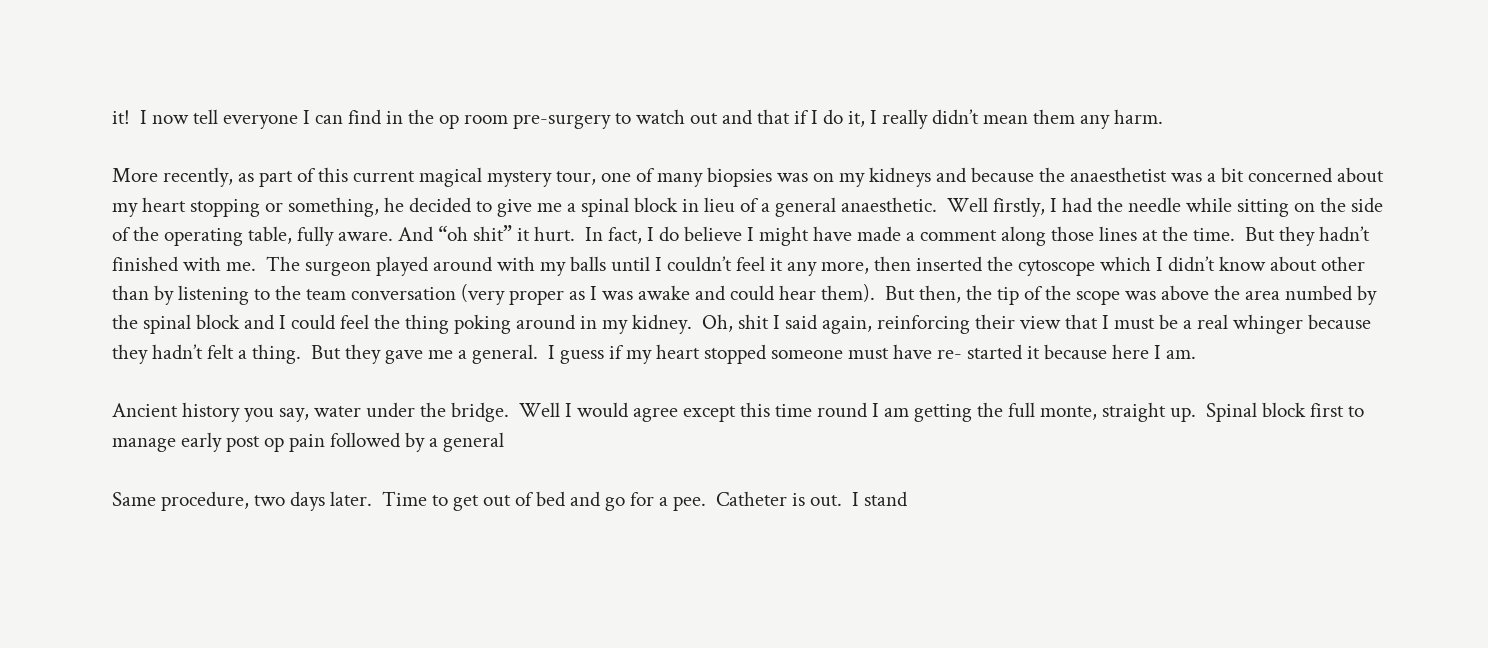it!  I now tell everyone I can find in the op room pre-surgery to watch out and that if I do it, I really didn’t mean them any harm.

More recently, as part of this current magical mystery tour, one of many biopsies was on my kidneys and because the anaesthetist was a bit concerned about my heart stopping or something, he decided to give me a spinal block in lieu of a general anaesthetic.  Well firstly, I had the needle while sitting on the side of the operating table, fully aware. And “oh shit” it hurt.  In fact, I do believe I might have made a comment along those lines at the time.  But they hadn’t finished with me.  The surgeon played around with my balls until I couldn’t feel it any more, then inserted the cytoscope which I didn’t know about other than by listening to the team conversation (very proper as I was awake and could hear them).  But then, the tip of the scope was above the area numbed by the spinal block and I could feel the thing poking around in my kidney.  Oh, shit I said again, reinforcing their view that I must be a real whinger because they hadn’t felt a thing.  But they gave me a general.  I guess if my heart stopped someone must have re- started it because here I am.

Ancient history you say, water under the bridge.  Well I would agree except this time round I am getting the full monte, straight up.  Spinal block first to manage early post op pain followed by a general

Same procedure, two days later.  Time to get out of bed and go for a pee.  Catheter is out.  I stand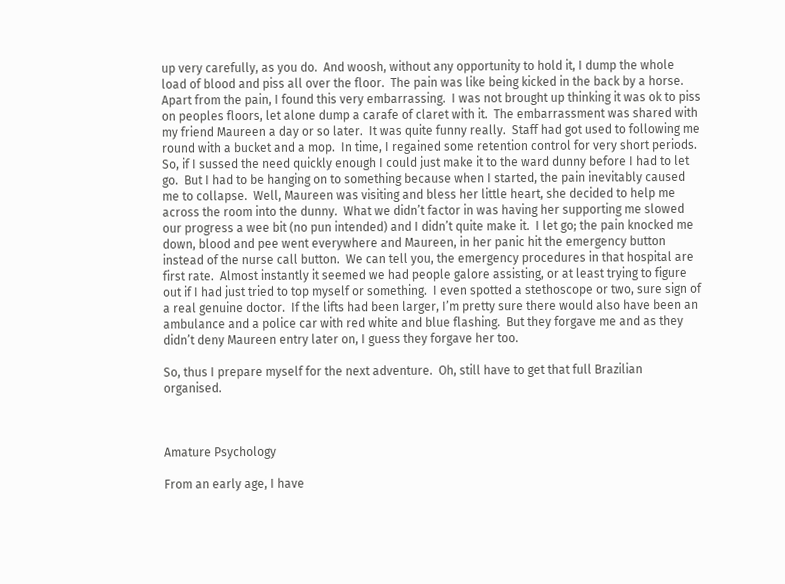up very carefully, as you do.  And woosh, without any opportunity to hold it, I dump the whole load of blood and piss all over the floor.  The pain was like being kicked in the back by a horse.  Apart from the pain, I found this very embarrassing.  I was not brought up thinking it was ok to piss on peoples floors, let alone dump a carafe of claret with it.  The embarrassment was shared with my friend Maureen a day or so later.  It was quite funny really.  Staff had got used to following me round with a bucket and a mop.  In time, I regained some retention control for very short periods.  So, if I sussed the need quickly enough I could just make it to the ward dunny before I had to let go.  But I had to be hanging on to something because when I started, the pain inevitably caused me to collapse.  Well, Maureen was visiting and bless her little heart, she decided to help me across the room into the dunny.  What we didn’t factor in was having her supporting me slowed our progress a wee bit (no pun intended) and I didn’t quite make it.  I let go; the pain knocked me down, blood and pee went everywhere and Maureen, in her panic hit the emergency button instead of the nurse call button.  We can tell you, the emergency procedures in that hospital are first rate.  Almost instantly it seemed we had people galore assisting, or at least trying to figure out if I had just tried to top myself or something.  I even spotted a stethoscope or two, sure sign of a real genuine doctor.  If the lifts had been larger, I’m pretty sure there would also have been an ambulance and a police car with red white and blue flashing.  But they forgave me and as they didn’t deny Maureen entry later on, I guess they forgave her too.

So, thus I prepare myself for the next adventure.  Oh, still have to get that full Brazilian organised.



Amature Psychology

From an early age, I have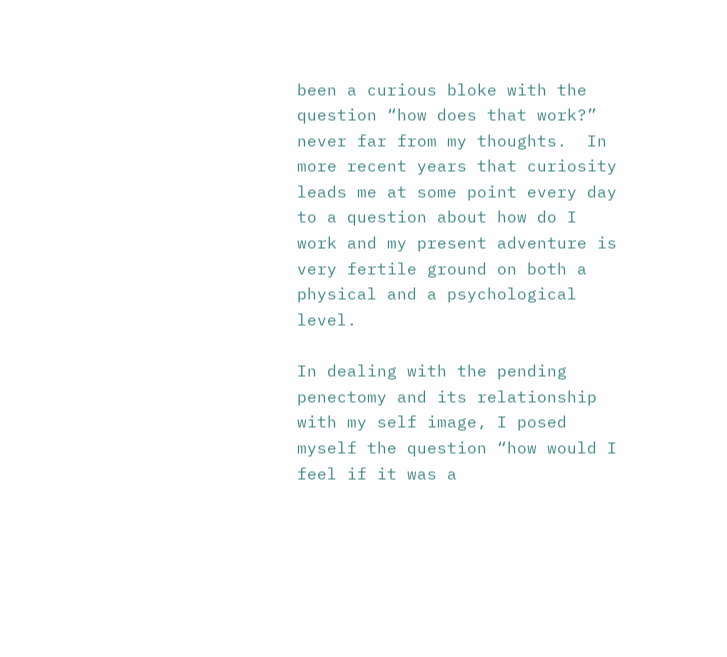been a curious bloke with the question “how does that work?” never far from my thoughts.  In more recent years that curiosity leads me at some point every day to a question about how do I work and my present adventure is very fertile ground on both a physical and a psychological level.

In dealing with the pending penectomy and its relationship with my self image, I posed myself the question “how would I feel if it was a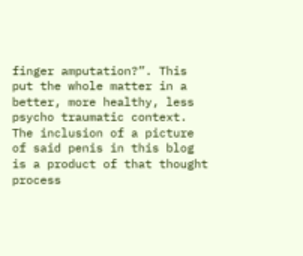finger amputation?”. This put the whole matter in a better, more healthy, less psycho traumatic context.  The inclusion of a picture of said penis in this blog is a product of that thought process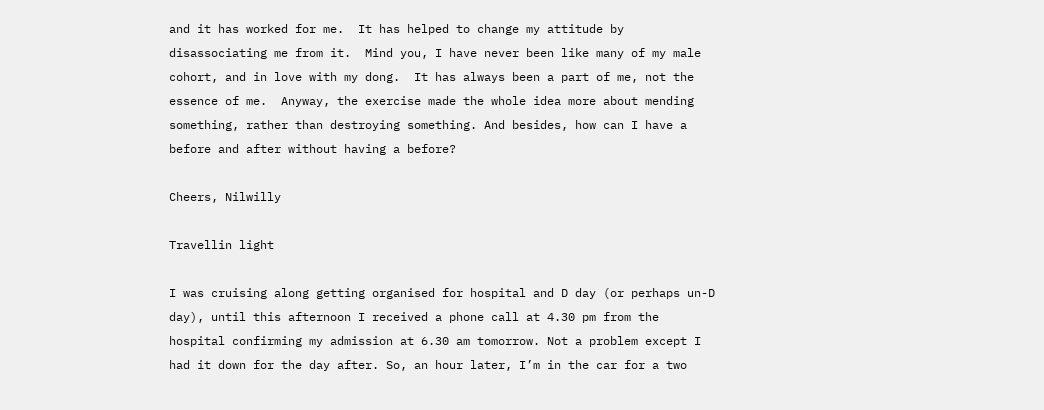and it has worked for me.  It has helped to change my attitude by disassociating me from it.  Mind you, I have never been like many of my male cohort, and in love with my dong.  It has always been a part of me, not the essence of me.  Anyway, the exercise made the whole idea more about mending something, rather than destroying something. And besides, how can I have a before and after without having a before?

Cheers, Nilwilly

Travellin light

I was cruising along getting organised for hospital and D day (or perhaps un-D day), until this afternoon I received a phone call at 4.30 pm from the hospital confirming my admission at 6.30 am tomorrow. Not a problem except I had it down for the day after. So, an hour later, I’m in the car for a two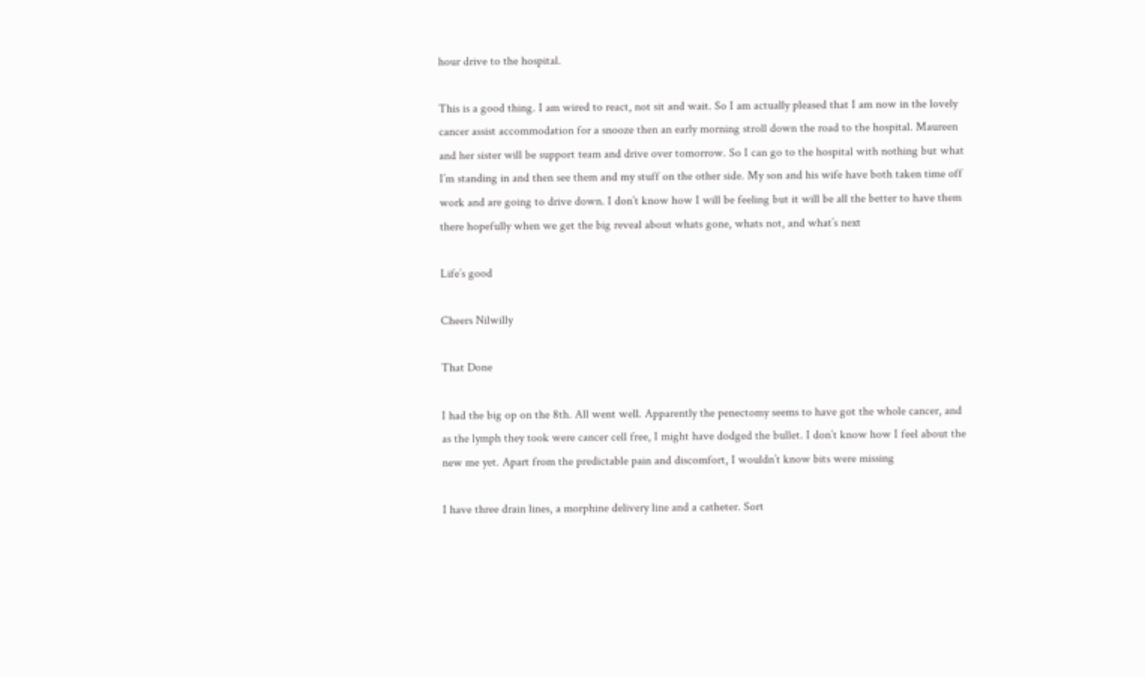hour drive to the hospital.

This is a good thing. I am wired to react, not sit and wait. So I am actually pleased that I am now in the lovely cancer assist accommodation for a snooze then an early morning stroll down the road to the hospital. Maureen and her sister will be support team and drive over tomorrow. So I can go to the hospital with nothing but what I’m standing in and then see them and my stuff on the other side. My son and his wife have both taken time off work and are going to drive down. I don’t know how I will be feeling but it will be all the better to have them there hopefully when we get the big reveal about whats gone, whats not, and what’s next

Life’s good

Cheers Nilwilly

That Done

I had the big op on the 8th. All went well. Apparently the penectomy seems to have got the whole cancer, and as the lymph they took were cancer cell free, I might have dodged the bullet. I don’t know how I feel about the new me yet. Apart from the predictable pain and discomfort, I wouldn’t know bits were missing

I have three drain lines, a morphine delivery line and a catheter. Sort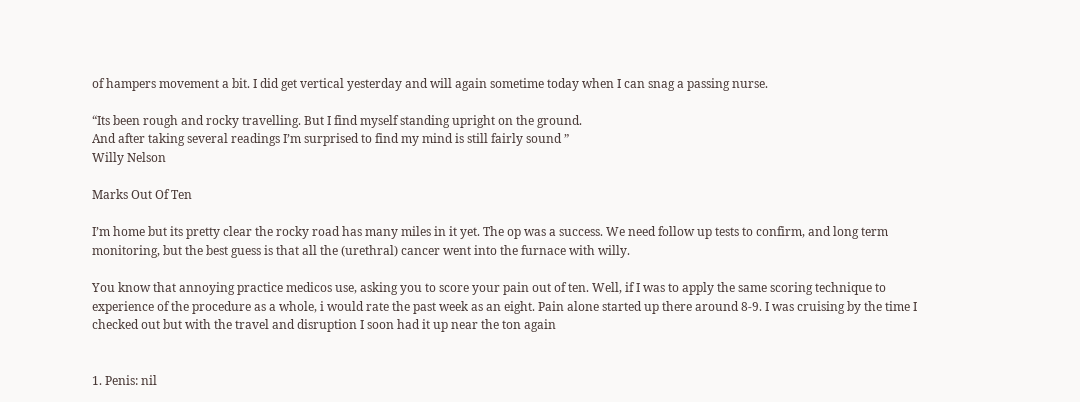of hampers movement a bit. I did get vertical yesterday and will again sometime today when I can snag a passing nurse.

“Its been rough and rocky travelling. But I find myself standing upright on the ground.
And after taking several readings I’m surprised to find my mind is still fairly sound ”
Willy Nelson

Marks Out Of Ten

I’m home but its pretty clear the rocky road has many miles in it yet. The op was a success. We need follow up tests to confirm, and long term monitoring, but the best guess is that all the (urethral) cancer went into the furnace with willy.

You know that annoying practice medicos use, asking you to score your pain out of ten. Well, if I was to apply the same scoring technique to experience of the procedure as a whole, i would rate the past week as an eight. Pain alone started up there around 8-9. I was cruising by the time I checked out but with the travel and disruption I soon had it up near the ton again


1. Penis: nil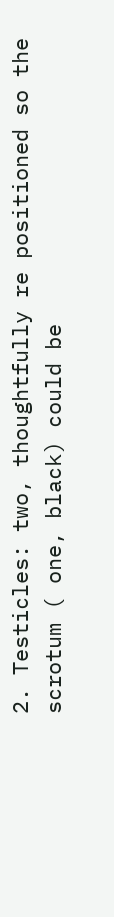2. Testicles: two, thoughtfully re positioned so the scrotum ( one, black) could be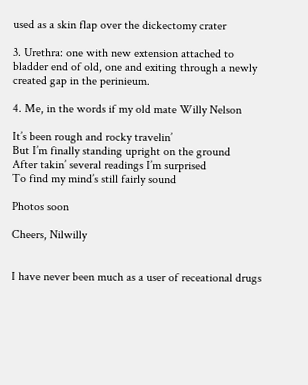used as a skin flap over the dickectomy crater

3. Urethra: one with new extension attached to bladder end of old, one and exiting through a newly created gap in the perinieum.

4. Me, in the words if my old mate Willy Nelson

It’s been rough and rocky travelin’
But I’m finally standing upright on the ground
After takin’ several readings I’m surprised
To find my mind’s still fairly sound

Photos soon

Cheers, Nilwilly


I have never been much as a user of receational drugs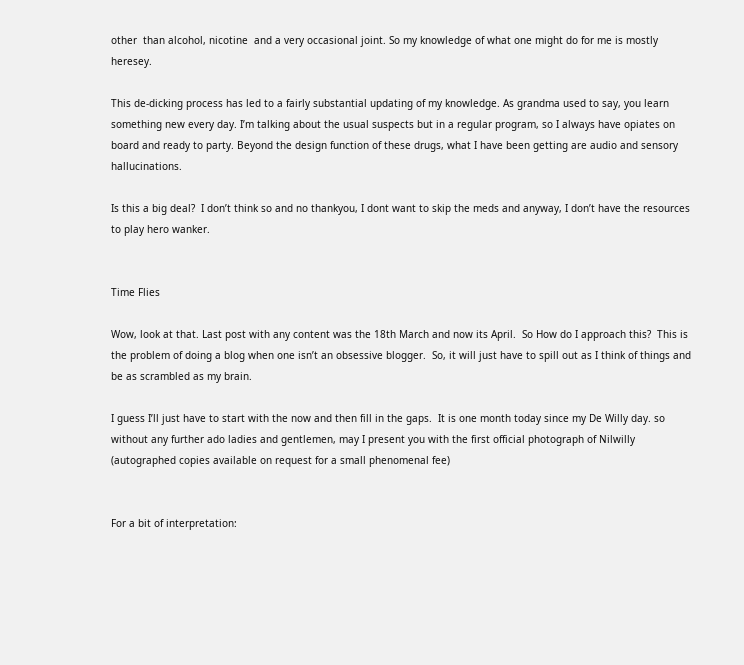other  than alcohol, nicotine  and a very occasional joint. So my knowledge of what one might do for me is mostly heresey.

This de-dicking process has led to a fairly substantial updating of my knowledge. As grandma used to say, you learn something new every day. I’m talking about the usual suspects but in a regular program, so I always have opiates on board and ready to party. Beyond the design function of these drugs, what I have been getting are audio and sensory hallucinations.

Is this a big deal?  I don’t think so and no thankyou, I dont want to skip the meds and anyway, I don’t have the resources to play hero wanker.


Time Flies

Wow, look at that. Last post with any content was the 18th March and now its April.  So How do I approach this?  This is the problem of doing a blog when one isn’t an obsessive blogger.  So, it will just have to spill out as I think of things and be as scrambled as my brain.

I guess I’ll just have to start with the now and then fill in the gaps.  It is one month today since my De Willy day. so without any further ado ladies and gentlemen, may I present you with the first official photograph of Nilwilly (autographed copies available on request for a small phenomenal fee)


For a bit of interpretation: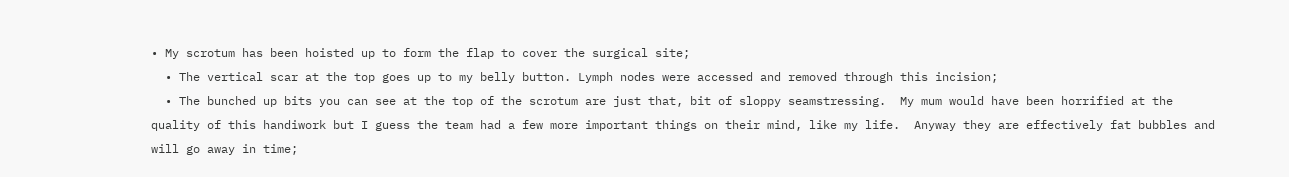• My scrotum has been hoisted up to form the flap to cover the surgical site;
  • The vertical scar at the top goes up to my belly button. Lymph nodes were accessed and removed through this incision;
  • The bunched up bits you can see at the top of the scrotum are just that, bit of sloppy seamstressing.  My mum would have been horrified at the quality of this handiwork but I guess the team had a few more important things on their mind, like my life.  Anyway they are effectively fat bubbles and will go away in time;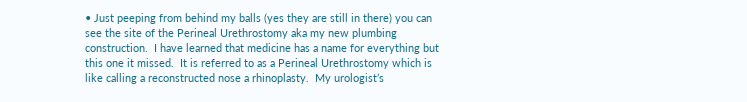• Just peeping from behind my balls (yes they are still in there) you can see the site of the Perineal Urethrostomy aka my new plumbing construction.  I have learned that medicine has a name for everything but this one it missed.  It is referred to as a Perineal Urethrostomy which is like calling a reconstructed nose a rhinoplasty.  My urologist’s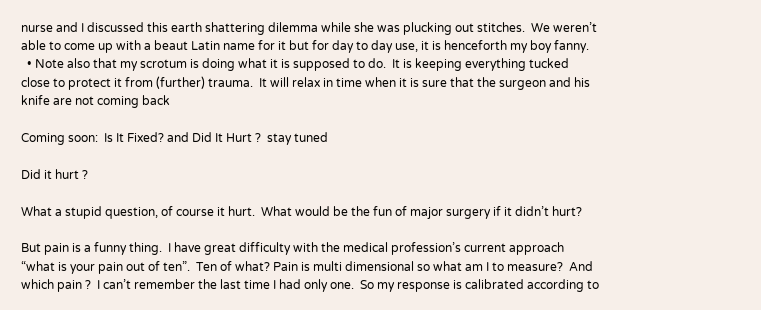nurse and I discussed this earth shattering dilemma while she was plucking out stitches.  We weren’t able to come up with a beaut Latin name for it but for day to day use, it is henceforth my boy fanny.
  • Note also that my scrotum is doing what it is supposed to do.  It is keeping everything tucked close to protect it from (further) trauma.  It will relax in time when it is sure that the surgeon and his knife are not coming back

Coming soon:  Is It Fixed? and Did It Hurt ?  stay tuned

Did it hurt ?

What a stupid question, of course it hurt.  What would be the fun of major surgery if it didn’t hurt?

But pain is a funny thing.  I have great difficulty with the medical profession’s current approach “what is your pain out of ten”.  Ten of what? Pain is multi dimensional so what am I to measure?  And which pain ?  I can’t remember the last time I had only one.  So my response is calibrated according to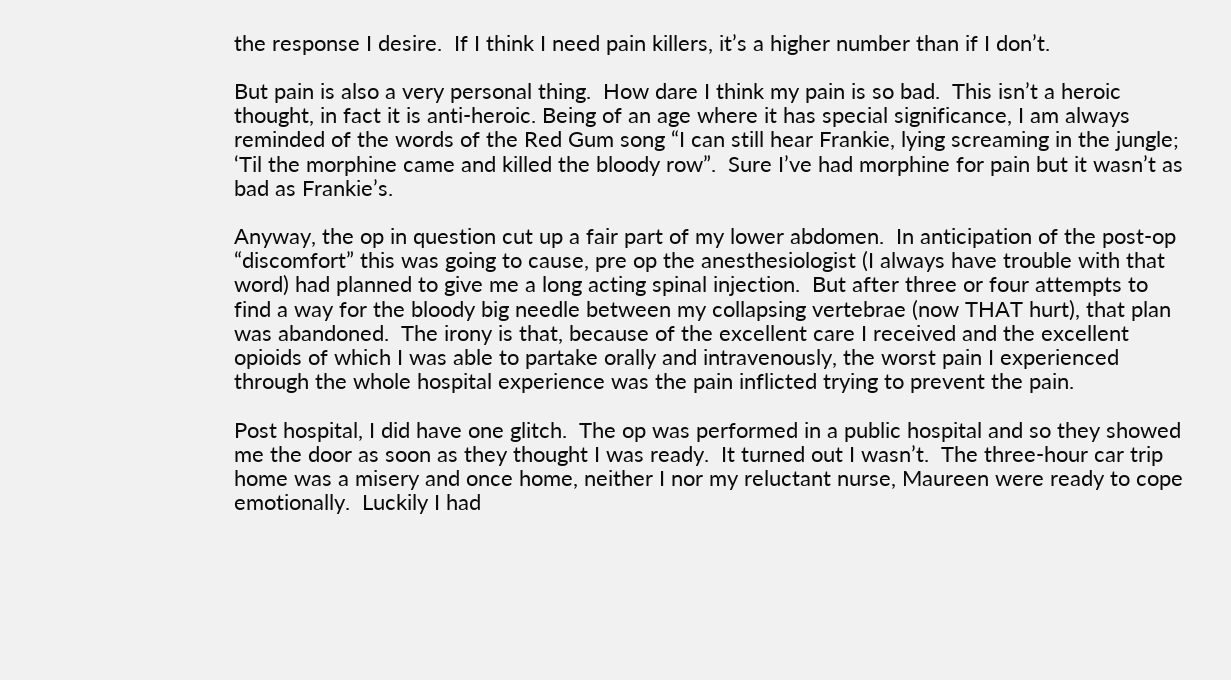the response I desire.  If I think I need pain killers, it’s a higher number than if I don’t.

But pain is also a very personal thing.  How dare I think my pain is so bad.  This isn’t a heroic thought, in fact it is anti-heroic. Being of an age where it has special significance, I am always reminded of the words of the Red Gum song “I can still hear Frankie, lying screaming in the jungle; ‘Til the morphine came and killed the bloody row”.  Sure I’ve had morphine for pain but it wasn’t as bad as Frankie’s.

Anyway, the op in question cut up a fair part of my lower abdomen.  In anticipation of the post-op “discomfort” this was going to cause, pre op the anesthesiologist (I always have trouble with that word) had planned to give me a long acting spinal injection.  But after three or four attempts to find a way for the bloody big needle between my collapsing vertebrae (now THAT hurt), that plan was abandoned.  The irony is that, because of the excellent care I received and the excellent opioids of which I was able to partake orally and intravenously, the worst pain I experienced through the whole hospital experience was the pain inflicted trying to prevent the pain.

Post hospital, I did have one glitch.  The op was performed in a public hospital and so they showed me the door as soon as they thought I was ready.  It turned out I wasn’t.  The three-hour car trip home was a misery and once home, neither I nor my reluctant nurse, Maureen were ready to cope emotionally.  Luckily I had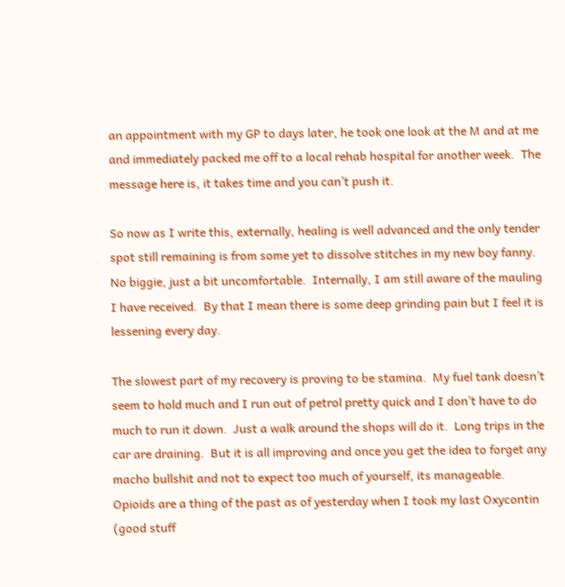an appointment with my GP to days later, he took one look at the M and at me and immediately packed me off to a local rehab hospital for another week.  The message here is, it takes time and you can’t push it.

So now as I write this, externally, healing is well advanced and the only tender spot still remaining is from some yet to dissolve stitches in my new boy fanny.  No biggie, just a bit uncomfortable.  Internally, I am still aware of the mauling I have received.  By that I mean there is some deep grinding pain but I feel it is lessening every day.

The slowest part of my recovery is proving to be stamina.  My fuel tank doesn’t seem to hold much and I run out of petrol pretty quick and I don’t have to do much to run it down.  Just a walk around the shops will do it.  Long trips in the car are draining.  But it is all improving and once you get the idea to forget any macho bullshit and not to expect too much of yourself, its manageable.  Opioids are a thing of the past as of yesterday when I took my last Oxycontin (good stuff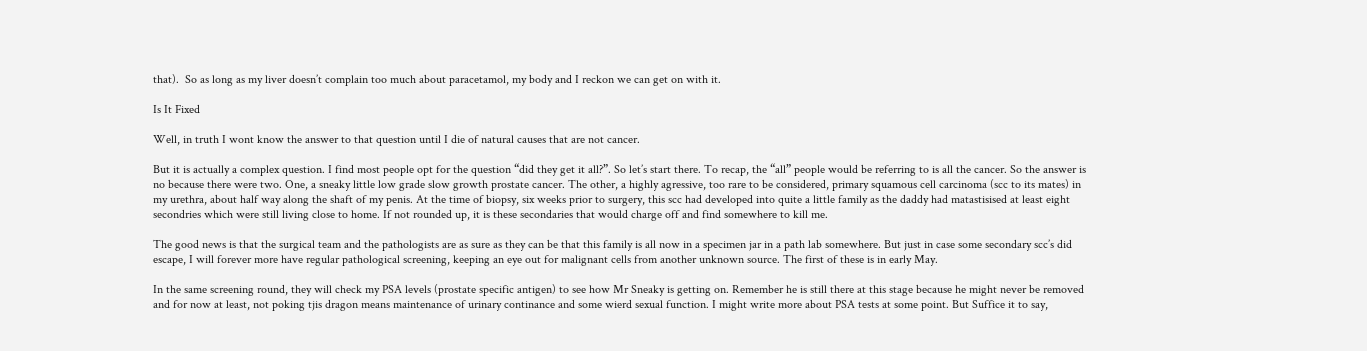that).  So as long as my liver doesn’t complain too much about paracetamol, my body and I reckon we can get on with it.

Is It Fixed

Well, in truth I wont know the answer to that question until I die of natural causes that are not cancer.

But it is actually a complex question. I find most people opt for the question “did they get it all?”. So let’s start there. To recap, the “all” people would be referring to is all the cancer. So the answer is no because there were two. One, a sneaky little low grade slow growth prostate cancer. The other, a highly agressive, too rare to be considered, primary squamous cell carcinoma (scc to its mates) in my urethra, about half way along the shaft of my penis. At the time of biopsy, six weeks prior to surgery, this scc had developed into quite a little family as the daddy had matastisised at least eight secondries which were still living close to home. If not rounded up, it is these secondaries that would charge off and find somewhere to kill me.

The good news is that the surgical team and the pathologists are as sure as they can be that this family is all now in a specimen jar in a path lab somewhere. But just in case some secondary scc’s did escape, I will forever more have regular pathological screening, keeping an eye out for malignant cells from another unknown source. The first of these is in early May.

In the same screening round, they will check my PSA levels (prostate specific antigen) to see how Mr Sneaky is getting on. Remember he is still there at this stage because he might never be removed and for now at least, not poking tjis dragon means maintenance of urinary continance and some wierd sexual function. I might write more about PSA tests at some point. But Suffice it to say,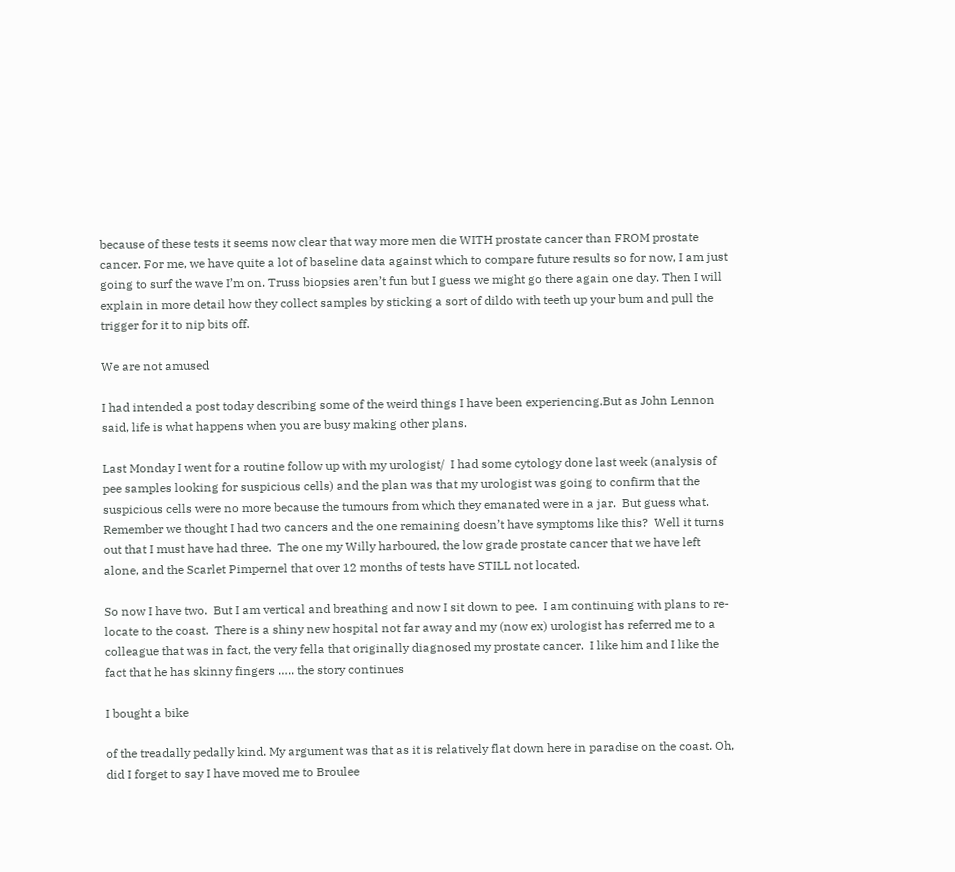because of these tests it seems now clear that way more men die WITH prostate cancer than FROM prostate cancer. For me, we have quite a lot of baseline data against which to compare future results so for now, I am just going to surf the wave I’m on. Truss biopsies aren’t fun but I guess we might go there again one day. Then I will explain in more detail how they collect samples by sticking a sort of dildo with teeth up your bum and pull the trigger for it to nip bits off.

We are not amused

I had intended a post today describing some of the weird things I have been experiencing.But as John Lennon said, life is what happens when you are busy making other plans.

Last Monday I went for a routine follow up with my urologist/  I had some cytology done last week (analysis of pee samples looking for suspicious cells) and the plan was that my urologist was going to confirm that the suspicious cells were no more because the tumours from which they emanated were in a jar.  But guess what.  Remember we thought I had two cancers and the one remaining doesn’t have symptoms like this?  Well it turns out that I must have had three.  The one my Willy harboured, the low grade prostate cancer that we have left alone, and the Scarlet Pimpernel that over 12 months of tests have STILL not located.

So now I have two.  But I am vertical and breathing and now I sit down to pee.  I am continuing with plans to re-locate to the coast.  There is a shiny new hospital not far away and my (now ex) urologist has referred me to a colleague that was in fact, the very fella that originally diagnosed my prostate cancer.  I like him and I like the fact that he has skinny fingers ….. the story continues

I bought a bike

of the treadally pedally kind. My argument was that as it is relatively flat down here in paradise on the coast. Oh, did I forget to say I have moved me to Broulee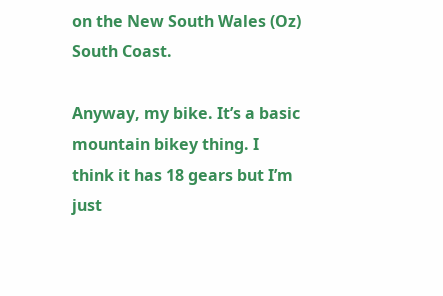on the New South Wales (Oz) South Coast.

Anyway, my bike. It’s a basic mountain bikey thing. I think it has 18 gears but I’m just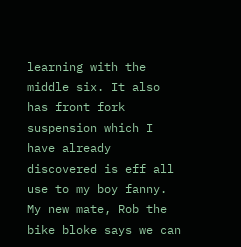learning with the middle six. It also has front fork suspension which I have already discovered is eff all use to my boy fanny. My new mate, Rob the bike bloke says we can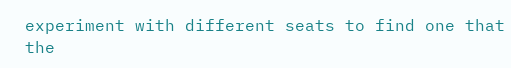experiment with different seats to find one that the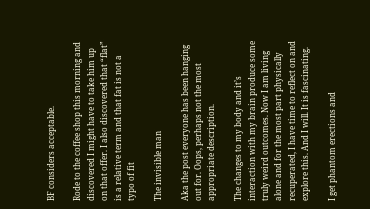BF considers acceptable.

Rode to the coffee shop this morning and discovered I might have to take him up on that offer. I also discovered that “flat” is a relative term and that fat is not a typo of fit

The invisible man

Aka the post everyone has been hanging out for. Oops, perhaps not the most appropriate description.

The changes to my body and it’s interaction with my brain produce some truly weird outcomes. Now I am living alone and for the most part physically recuperated, I have time to reflect on and explore this. And I will. It is fascinating.

I get phantom erections and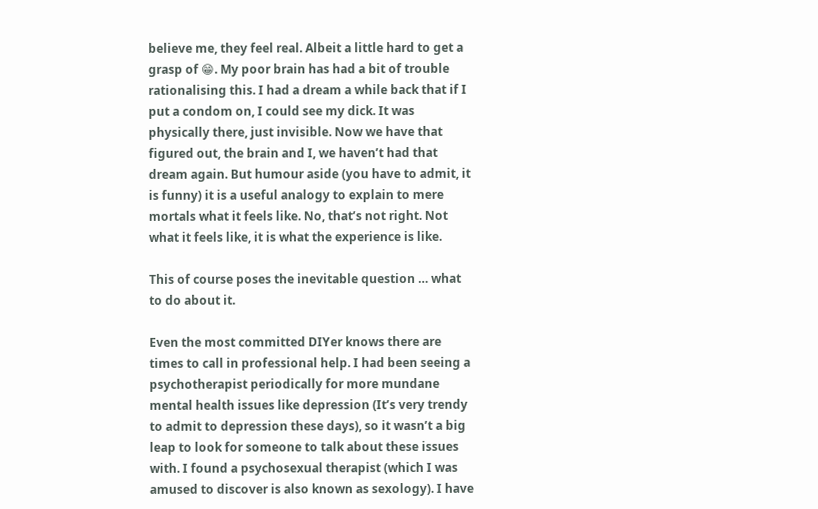believe me, they feel real. Albeit a little hard to get a grasp of 😁. My poor brain has had a bit of trouble rationalising this. I had a dream a while back that if I put a condom on, I could see my dick. It was physically there, just invisible. Now we have that figured out, the brain and I, we haven’t had that dream again. But humour aside (you have to admit, it is funny) it is a useful analogy to explain to mere mortals what it feels like. No, that’s not right. Not what it feels like, it is what the experience is like.

This of course poses the inevitable question … what to do about it.

Even the most committed DIYer knows there are times to call in professional help. I had been seeing a psychotherapist periodically for more mundane mental health issues like depression (It’s very trendy to admit to depression these days), so it wasn’t a big leap to look for someone to talk about these issues with. I found a psychosexual therapist (which I was amused to discover is also known as sexology). I have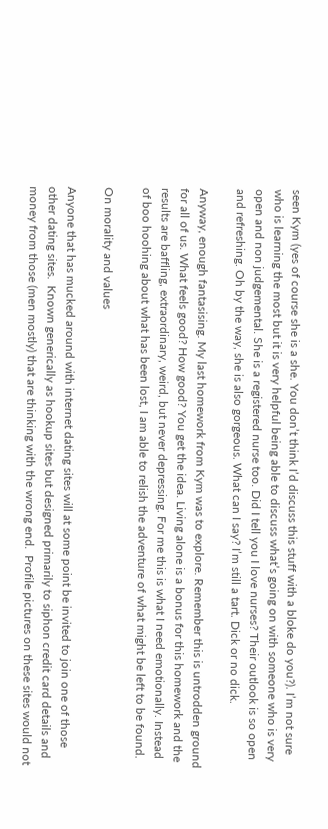seen Kym (yes of course she is a she. You don’t think I’d discuss this stuff with a bloke do you?). I’m not sure who is learning the most but it is very helpful being able to discuss what’s going on with someone who is very open and non judgemental. She is a registered nurse too. Did I tell you I love nurses? Their outlook is so open and refreshing. Oh by the way, she is also gorgeous. What can I say? I’m still a tart. Dick or no dick.

Anyway, enough fantasising. My last homework from Kym was to explore. Remember this is untrodden ground for all of us. What feels good? How good? You get the idea. Living alone is a bonus for this homework and the results are baffling, extraordinary, weird, but never depressing. For me this is what I need emotionally. Instead of boo hoohing about what has been lost, I am able to relish the adventure of what might be left to be found.

On morality and values

Anyone that has mucked around with internet dating sites will at some point be invited to join one of those other dating sites.  Known generically as hookup sites but designed primarily to siphon credit card details and money from those (men mostly) that are thinking with the wrong end.  Profile pictures on these sites would not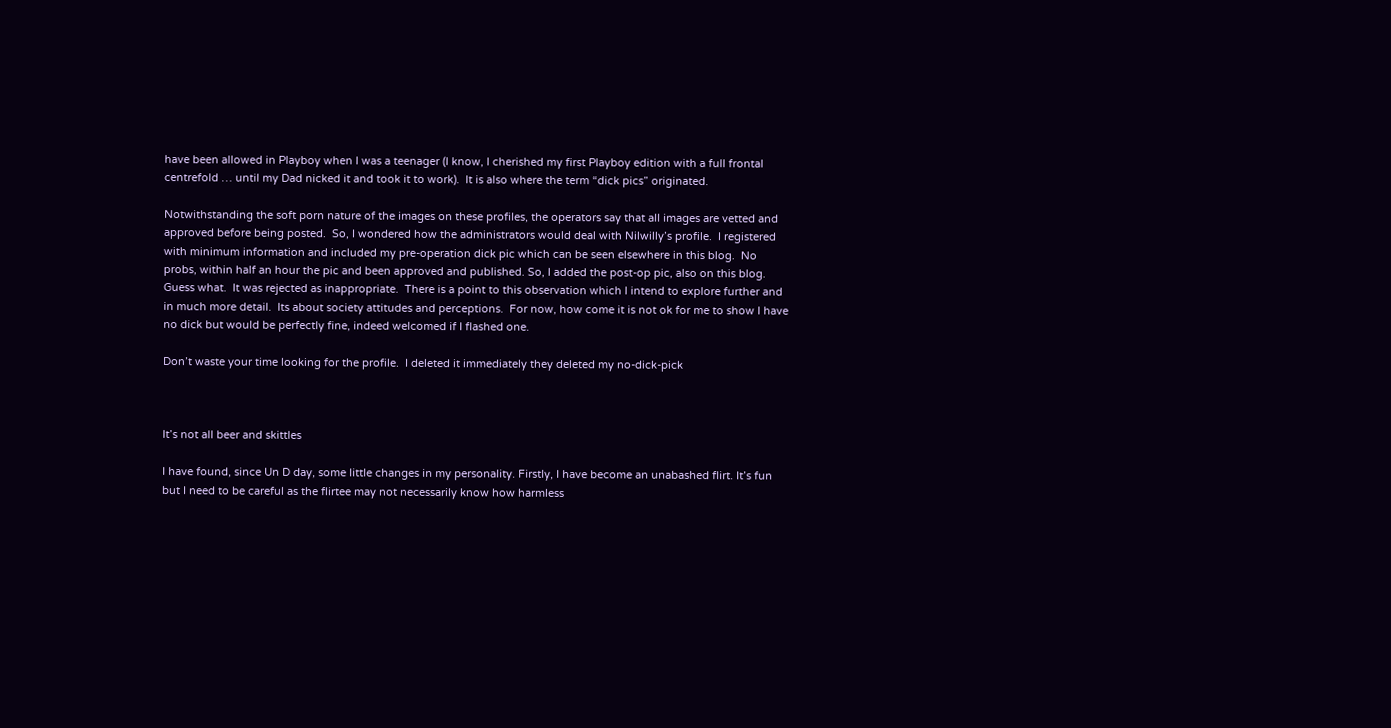have been allowed in Playboy when I was a teenager (I know, I cherished my first Playboy edition with a full frontal centrefold … until my Dad nicked it and took it to work).  It is also where the term “dick pics” originated.

Notwithstanding the soft porn nature of the images on these profiles, the operators say that all images are vetted and approved before being posted.  So, I wondered how the administrators would deal with Nilwilly’s profile.  I registered with minimum information and included my pre-operation dick pic which can be seen elsewhere in this blog.  No probs, within half an hour the pic and been approved and published. So, I added the post-op pic, also on this blog.  Guess what.  It was rejected as inappropriate.  There is a point to this observation which I intend to explore further and in much more detail.  Its about society attitudes and perceptions.  For now, how come it is not ok for me to show I have no dick but would be perfectly fine, indeed welcomed if I flashed one.

Don’t waste your time looking for the profile.  I deleted it immediately they deleted my no-dick-pick



It’s not all beer and skittles

I have found, since Un D day, some little changes in my personality. Firstly, I have become an unabashed flirt. It’s fun but I need to be careful as the flirtee may not necessarily know how harmless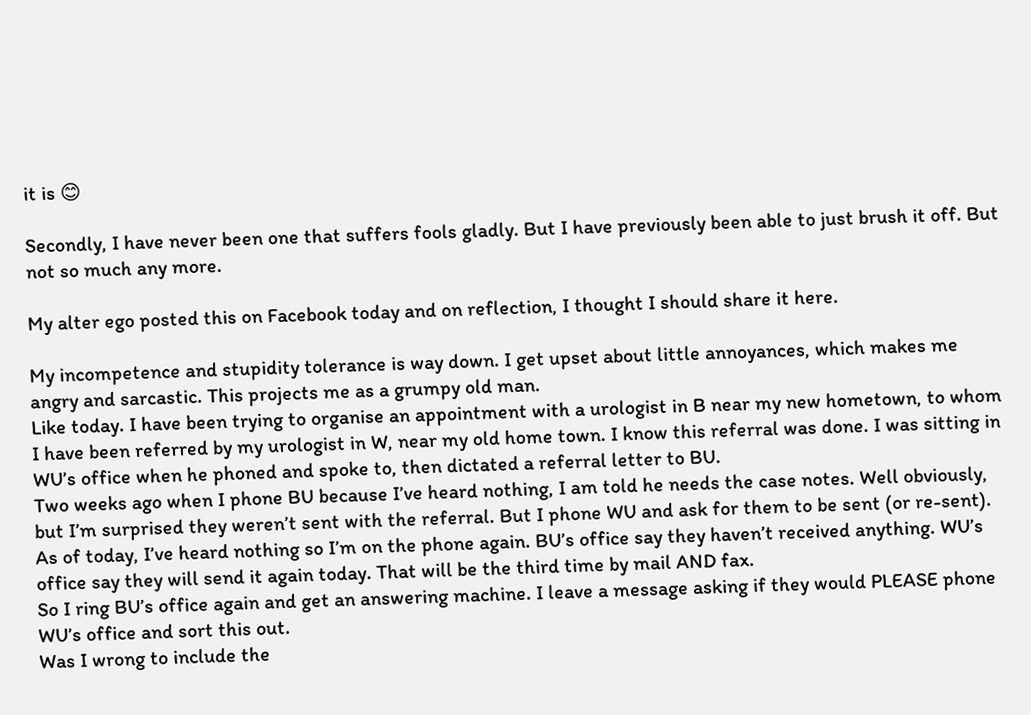it is 😊

Secondly, I have never been one that suffers fools gladly. But I have previously been able to just brush it off. But not so much any more.

My alter ego posted this on Facebook today and on reflection, I thought I should share it here.

My incompetence and stupidity tolerance is way down. I get upset about little annoyances, which makes me angry and sarcastic. This projects me as a grumpy old man.
Like today. I have been trying to organise an appointment with a urologist in B near my new hometown, to whom I have been referred by my urologist in W, near my old home town. I know this referral was done. I was sitting in WU’s office when he phoned and spoke to, then dictated a referral letter to BU.
Two weeks ago when I phone BU because I’ve heard nothing, I am told he needs the case notes. Well obviously, but I’m surprised they weren’t sent with the referral. But I phone WU and ask for them to be sent (or re-sent).
As of today, I’ve heard nothing so I’m on the phone again. BU’s office say they haven’t received anything. WU’s office say they will send it again today. That will be the third time by mail AND fax.
So I ring BU’s office again and get an answering machine. I leave a message asking if they would PLEASE phone WU’s office and sort this out.
Was I wrong to include the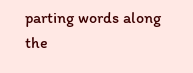parting words along the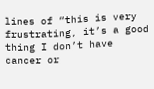lines of “this is very frustrating, it’s a good thing I don’t have cancer or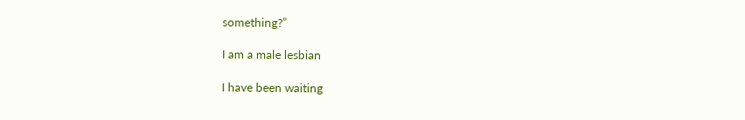something?”

I am a male lesbian

I have been waiting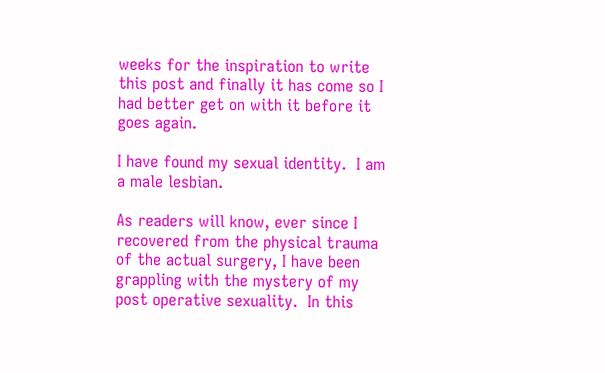weeks for the inspiration to write this post and finally it has come so I had better get on with it before it goes again.

I have found my sexual identity.  I am a male lesbian.

As readers will know, ever since I recovered from the physical trauma of the actual surgery, I have been grappling with the mystery of my post operative sexuality.  In this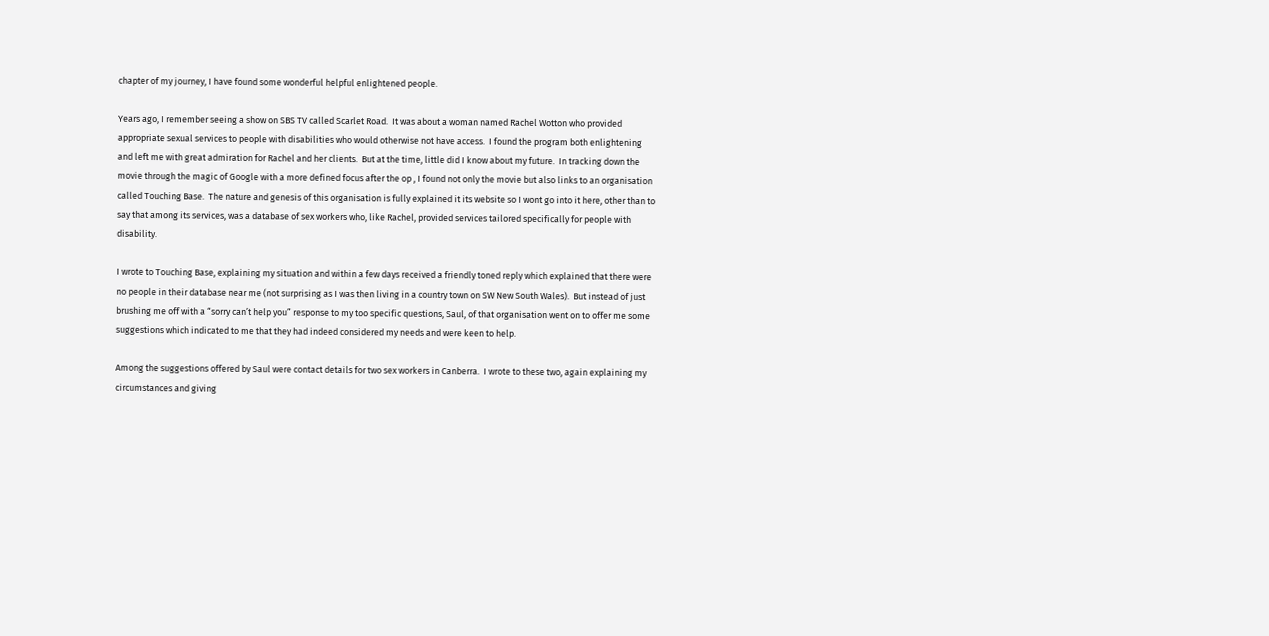chapter of my journey, I have found some wonderful helpful enlightened people.

Years ago, I remember seeing a show on SBS TV called Scarlet Road.  It was about a woman named Rachel Wotton who provided appropriate sexual services to people with disabilities who would otherwise not have access.  I found the program both enlightening and left me with great admiration for Rachel and her clients.  But at the time, little did I know about my future.  In tracking down the movie through the magic of Google with a more defined focus after the op , I found not only the movie but also links to an organisation called Touching Base.  The nature and genesis of this organisation is fully explained it its website so I wont go into it here, other than to say that among its services, was a database of sex workers who, like Rachel, provided services tailored specifically for people with disability.

I wrote to Touching Base, explaining my situation and within a few days received a friendly toned reply which explained that there were no people in their database near me (not surprising as I was then living in a country town on SW New South Wales).  But instead of just brushing me off with a “sorry can’t help you” response to my too specific questions, Saul, of that organisation went on to offer me some suggestions which indicated to me that they had indeed considered my needs and were keen to help.

Among the suggestions offered by Saul were contact details for two sex workers in Canberra.  I wrote to these two, again explaining my circumstances and giving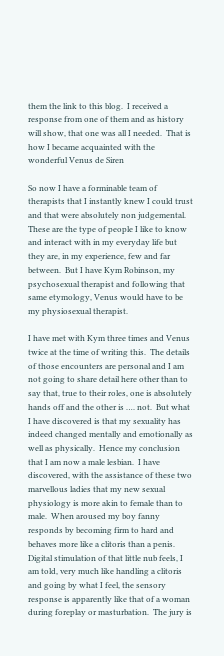them the link to this blog.  I received a response from one of them and as history will show, that one was all I needed.  That is how I became acquainted with the wonderful Venus de Siren

So now I have a forminable team of therapists that I instantly knew I could trust and that were absolutely non judgemental.  These are the type of people I like to know and interact with in my everyday life but they are, in my experience, few and far between.  But I have Kym Robinson, my psychosexual therapist and following that same etymology, Venus would have to be my physiosexual therapist.

I have met with Kym three times and Venus twice at the time of writing this.  The details of those encounters are personal and I am not going to share detail here other than to say that, true to their roles, one is absolutely hands off and the other is …. not.  But what I have discovered is that my sexuality has indeed changed mentally and emotionally as well as physically.  Hence my conclusion that I am now a male lesbian.  I have discovered, with the assistance of these two marvellous ladies that my new sexual physiology is more akin to female than to male.  When aroused my boy fanny responds by becoming firm to hard and behaves more like a clitoris than a penis.  Digital stimulation of that little nub feels, I am told, very much like handling a clitoris and going by what I feel, the sensory response is apparently like that of a woman during foreplay or masturbation.  The jury is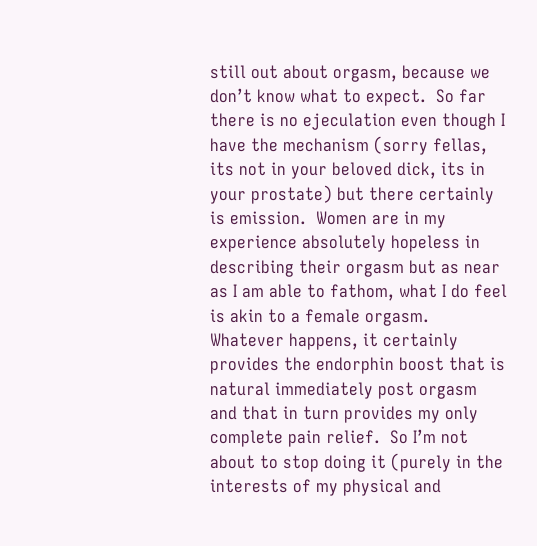still out about orgasm, because we don’t know what to expect.  So far there is no ejeculation even though I have the mechanism (sorry fellas, its not in your beloved dick, its in your prostate) but there certainly is emission.  Women are in my experience absolutely hopeless in describing their orgasm but as near as I am able to fathom, what I do feel is akin to a female orgasm.  Whatever happens, it certainly provides the endorphin boost that is natural immediately post orgasm and that in turn provides my only complete pain relief.  So I’m not about to stop doing it (purely in the interests of my physical and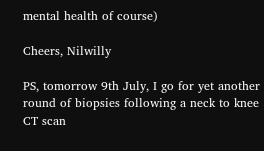mental health of course)

Cheers, Nilwilly

PS, tomorrow 9th July, I go for yet another round of biopsies following a neck to knee CT scan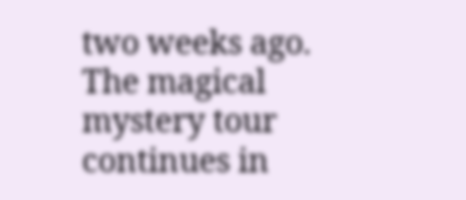two weeks ago.  The magical mystery tour continues in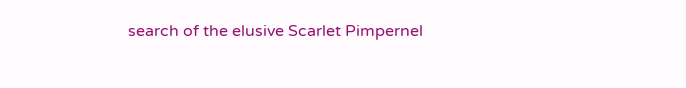search of the elusive Scarlet Pimpernel